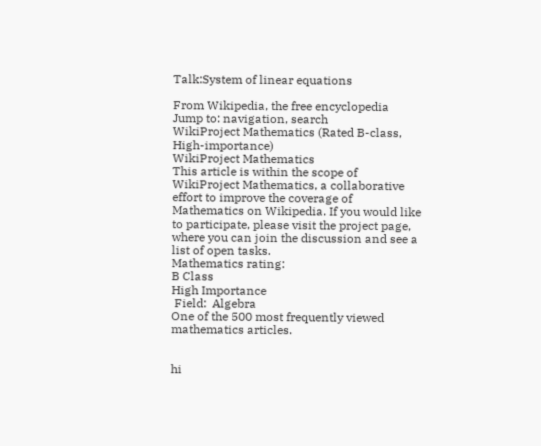Talk:System of linear equations

From Wikipedia, the free encyclopedia
Jump to: navigation, search
WikiProject Mathematics (Rated B-class, High-importance)
WikiProject Mathematics
This article is within the scope of WikiProject Mathematics, a collaborative effort to improve the coverage of Mathematics on Wikipedia. If you would like to participate, please visit the project page, where you can join the discussion and see a list of open tasks.
Mathematics rating:
B Class
High Importance
 Field:  Algebra
One of the 500 most frequently viewed mathematics articles.


hi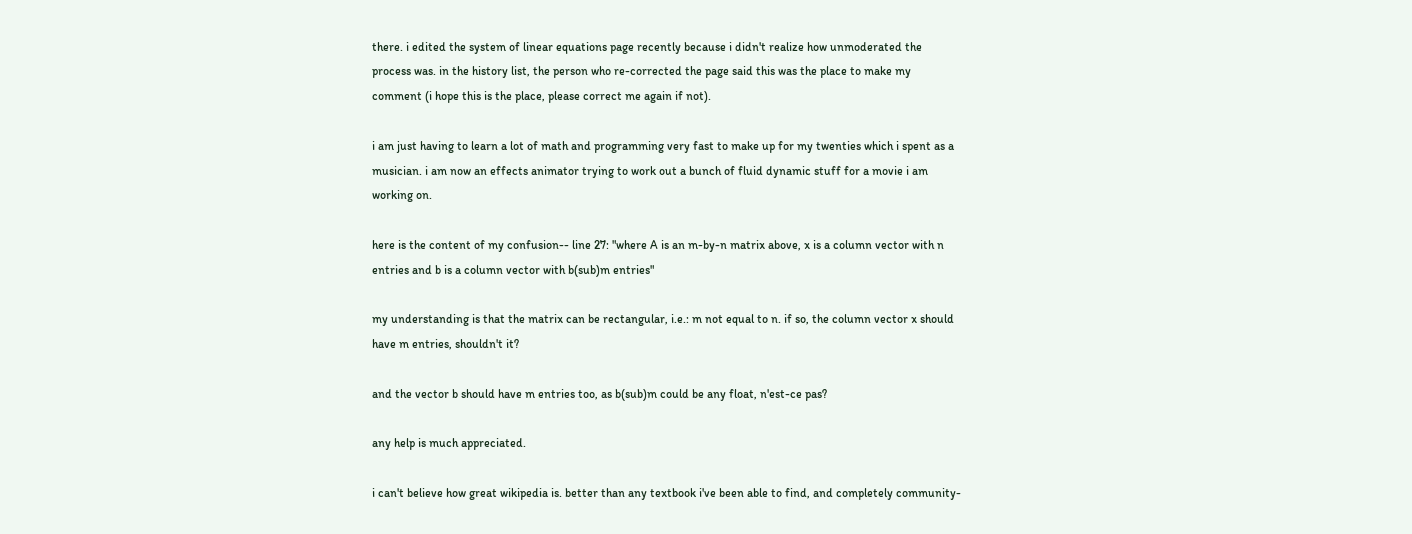there. i edited the system of linear equations page recently because i didn't realize how unmoderated the process was. in the history list, the person who re-corrected the page said this was the place to make my comment (i hope this is the place, please correct me again if not).

i am just having to learn a lot of math and programming very fast to make up for my twenties which i spent as a musician. i am now an effects animator trying to work out a bunch of fluid dynamic stuff for a movie i am working on.

here is the content of my confusion-- line 27: "where A is an m-by-n matrix above, x is a column vector with n entries and b is a column vector with b(sub)m entries"

my understanding is that the matrix can be rectangular, i.e.: m not equal to n. if so, the column vector x should have m entries, shouldn't it?

and the vector b should have m entries too, as b(sub)m could be any float, n'est-ce pas?

any help is much appreciated.

i can't believe how great wikipedia is. better than any textbook i've been able to find, and completely community-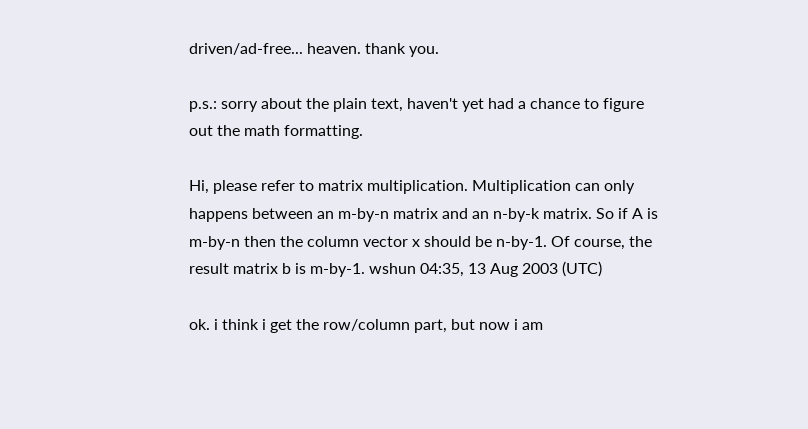driven/ad-free... heaven. thank you.

p.s.: sorry about the plain text, haven't yet had a chance to figure out the math formatting.

Hi, please refer to matrix multiplication. Multiplication can only happens between an m-by-n matrix and an n-by-k matrix. So if A is m-by-n then the column vector x should be n-by-1. Of course, the result matrix b is m-by-1. wshun 04:35, 13 Aug 2003 (UTC)

ok. i think i get the row/column part, but now i am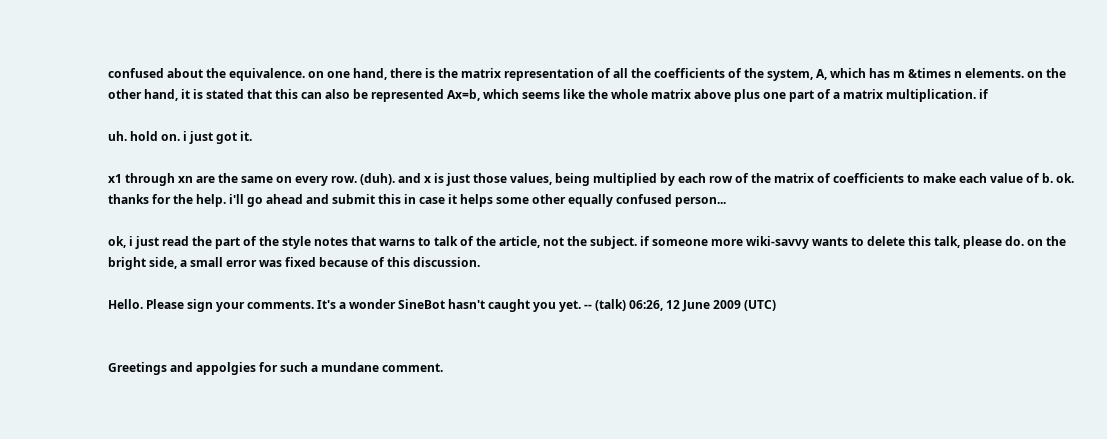confused about the equivalence. on one hand, there is the matrix representation of all the coefficients of the system, A, which has m &times n elements. on the other hand, it is stated that this can also be represented Ax=b, which seems like the whole matrix above plus one part of a matrix multiplication. if

uh. hold on. i just got it.

x1 through xn are the same on every row. (duh). and x is just those values, being multiplied by each row of the matrix of coefficients to make each value of b. ok. thanks for the help. i'll go ahead and submit this in case it helps some other equally confused person...

ok, i just read the part of the style notes that warns to talk of the article, not the subject. if someone more wiki-savvy wants to delete this talk, please do. on the bright side, a small error was fixed because of this discussion.

Hello. Please sign your comments. It's a wonder SineBot hasn't caught you yet. -- (talk) 06:26, 12 June 2009 (UTC)


Greetings and appolgies for such a mundane comment.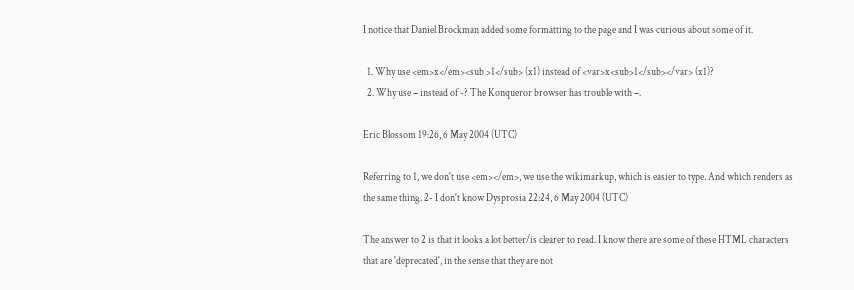I notice that Daniel Brockman added some formatting to the page and I was curious about some of it.

  1. Why use <em>x</em><sub >1</sub> (x1) instead of <var>x<sub>1</sub></var> (x1)?
  2. Why use − instead of -? The Konqueror browser has trouble with −.

Eric Blossom 19:26, 6 May 2004 (UTC)

Referring to 1, we don't use <em></em>, we use the wikimarkup, which is easier to type. And which renders as the same thing. 2- I don't know Dysprosia 22:24, 6 May 2004 (UTC)

The answer to 2 is that it looks a lot better/is clearer to read. I know there are some of these HTML characters that are 'deprecated', in the sense that they are not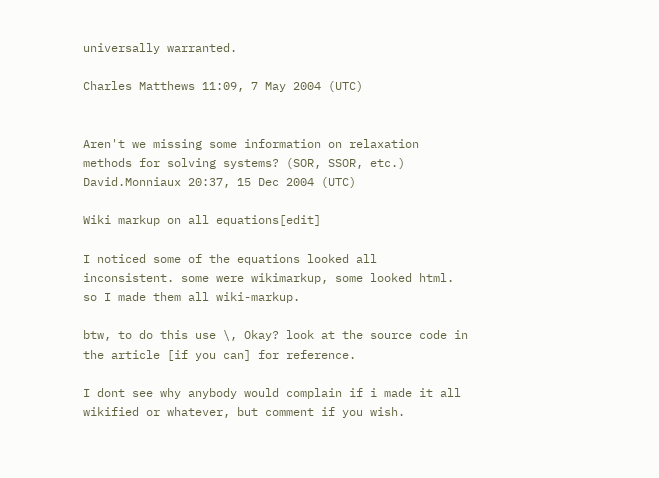universally warranted.

Charles Matthews 11:09, 7 May 2004 (UTC)


Aren't we missing some information on relaxation methods for solving systems? (SOR, SSOR, etc.) David.Monniaux 20:37, 15 Dec 2004 (UTC)

Wiki markup on all equations[edit]

I noticed some of the equations looked all inconsistent. some were wikimarkup, some looked html. so I made them all wiki-markup.

btw, to do this use \, Okay? look at the source code in the article [if you can] for reference.

I dont see why anybody would complain if i made it all wikified or whatever, but comment if you wish.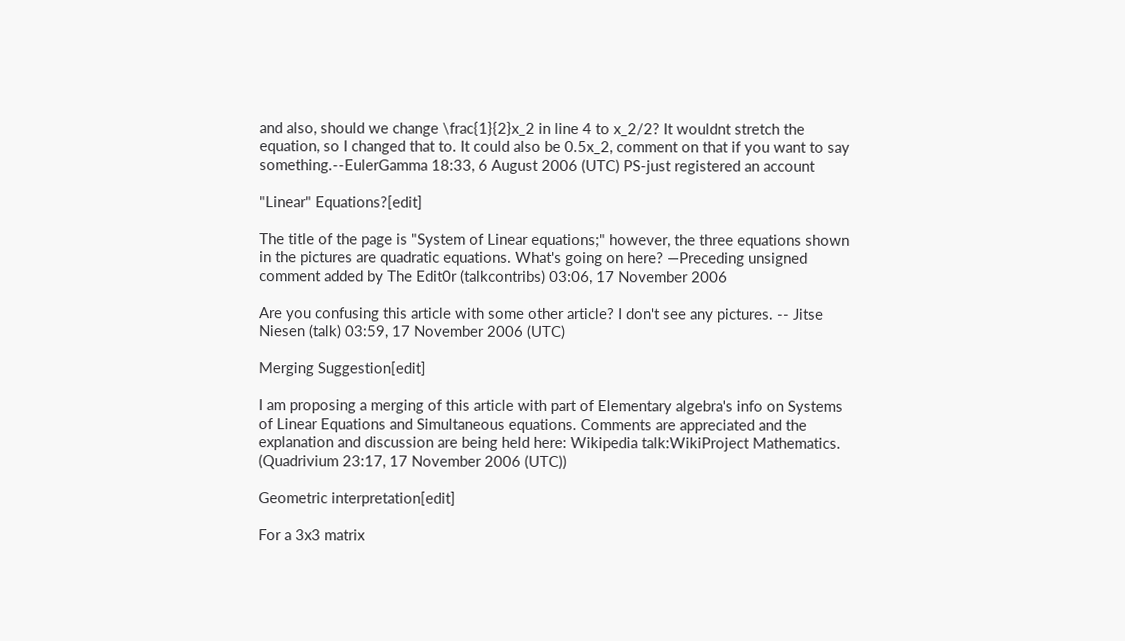and also, should we change \frac{1}{2}x_2 in line 4 to x_2/2? It wouldnt stretch the equation, so I changed that to. It could also be 0.5x_2, comment on that if you want to say something.--EulerGamma 18:33, 6 August 2006 (UTC) PS-just registered an account

"Linear" Equations?[edit]

The title of the page is "System of Linear equations;" however, the three equations shown in the pictures are quadratic equations. What's going on here? —Preceding unsigned comment added by The Edit0r (talkcontribs) 03:06, 17 November 2006

Are you confusing this article with some other article? I don't see any pictures. -- Jitse Niesen (talk) 03:59, 17 November 2006 (UTC)

Merging Suggestion[edit]

I am proposing a merging of this article with part of Elementary algebra's info on Systems of Linear Equations and Simultaneous equations. Comments are appreciated and the explanation and discussion are being held here: Wikipedia talk:WikiProject Mathematics. (Quadrivium 23:17, 17 November 2006 (UTC))

Geometric interpretation[edit]

For a 3x3 matrix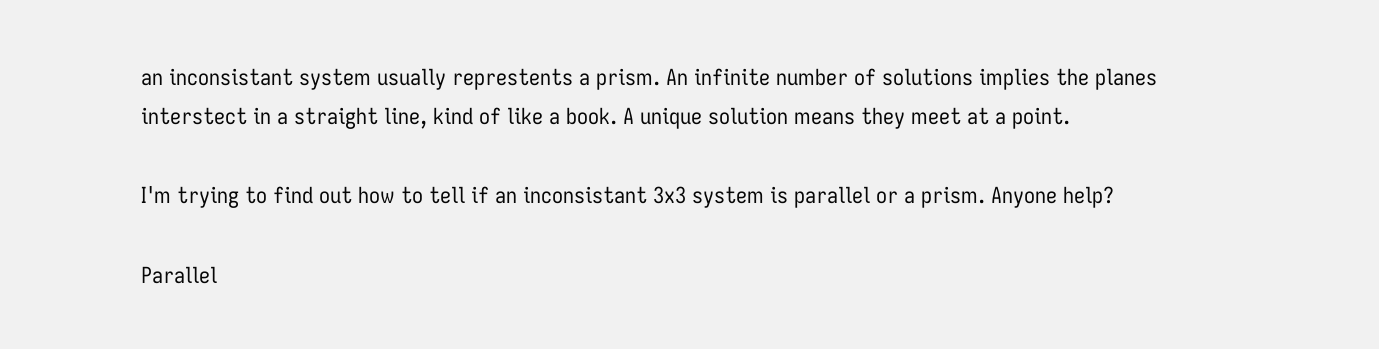an inconsistant system usually represtents a prism. An infinite number of solutions implies the planes interstect in a straight line, kind of like a book. A unique solution means they meet at a point.

I'm trying to find out how to tell if an inconsistant 3x3 system is parallel or a prism. Anyone help?

Parallel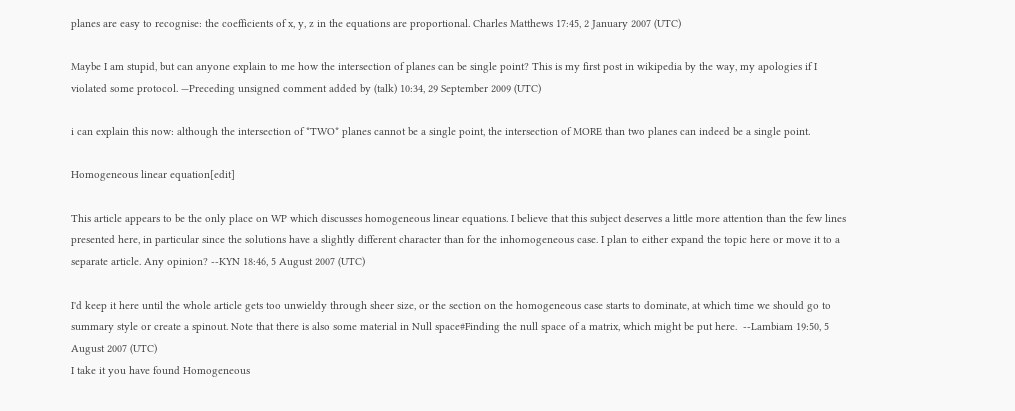planes are easy to recognise: the coefficients of x, y, z in the equations are proportional. Charles Matthews 17:45, 2 January 2007 (UTC)

Maybe I am stupid, but can anyone explain to me how the intersection of planes can be single point? This is my first post in wikipedia by the way, my apologies if I violated some protocol. —Preceding unsigned comment added by (talk) 10:34, 29 September 2009 (UTC)

i can explain this now: although the intersection of *TWO* planes cannot be a single point, the intersection of MORE than two planes can indeed be a single point.

Homogeneous linear equation[edit]

This article appears to be the only place on WP which discusses homogeneous linear equations. I believe that this subject deserves a little more attention than the few lines presented here, in particular since the solutions have a slightly different character than for the inhomogeneous case. I plan to either expand the topic here or move it to a separate article. Any opinion? --KYN 18:46, 5 August 2007 (UTC)

I'd keep it here until the whole article gets too unwieldy through sheer size, or the section on the homogeneous case starts to dominate, at which time we should go to summary style or create a spinout. Note that there is also some material in Null space#Finding the null space of a matrix, which might be put here.  --Lambiam 19:50, 5 August 2007 (UTC)
I take it you have found Homogeneous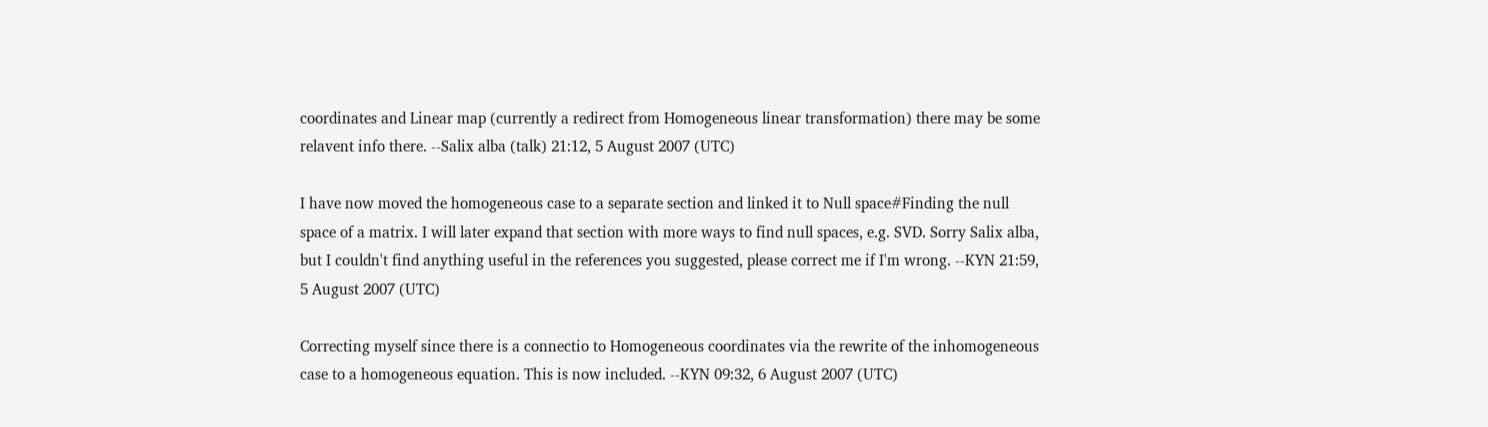coordinates and Linear map (currently a redirect from Homogeneous linear transformation) there may be some relavent info there. --Salix alba (talk) 21:12, 5 August 2007 (UTC)

I have now moved the homogeneous case to a separate section and linked it to Null space#Finding the null space of a matrix. I will later expand that section with more ways to find null spaces, e.g. SVD. Sorry Salix alba, but I couldn't find anything useful in the references you suggested, please correct me if I'm wrong. --KYN 21:59, 5 August 2007 (UTC)

Correcting myself since there is a connectio to Homogeneous coordinates via the rewrite of the inhomogeneous case to a homogeneous equation. This is now included. --KYN 09:32, 6 August 2007 (UTC)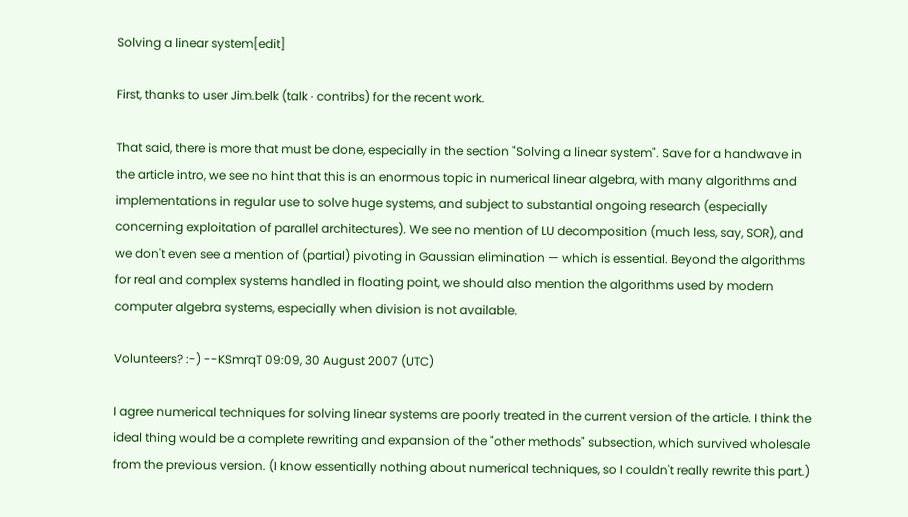Solving a linear system[edit]

First, thanks to user Jim.belk (talk · contribs) for the recent work.

That said, there is more that must be done, especially in the section "Solving a linear system". Save for a handwave in the article intro, we see no hint that this is an enormous topic in numerical linear algebra, with many algorithms and implementations in regular use to solve huge systems, and subject to substantial ongoing research (especially concerning exploitation of parallel architectures). We see no mention of LU decomposition (much less, say, SOR), and we don't even see a mention of (partial) pivoting in Gaussian elimination — which is essential. Beyond the algorithms for real and complex systems handled in floating point, we should also mention the algorithms used by modern computer algebra systems, especially when division is not available.

Volunteers? :-) --KSmrqT 09:09, 30 August 2007 (UTC)

I agree numerical techniques for solving linear systems are poorly treated in the current version of the article. I think the ideal thing would be a complete rewriting and expansion of the "other methods" subsection, which survived wholesale from the previous version. (I know essentially nothing about numerical techniques, so I couldn't really rewrite this part.)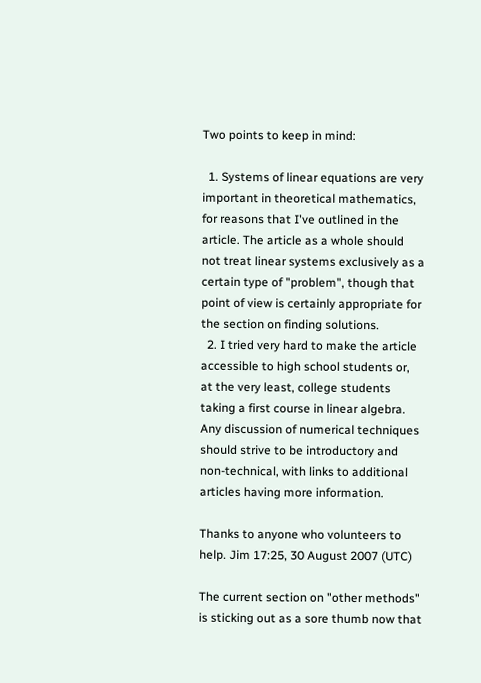Two points to keep in mind:

  1. Systems of linear equations are very important in theoretical mathematics, for reasons that I've outlined in the article. The article as a whole should not treat linear systems exclusively as a certain type of "problem", though that point of view is certainly appropriate for the section on finding solutions.
  2. I tried very hard to make the article accessible to high school students or, at the very least, college students taking a first course in linear algebra. Any discussion of numerical techniques should strive to be introductory and non-technical, with links to additional articles having more information.

Thanks to anyone who volunteers to help. Jim 17:25, 30 August 2007 (UTC)

The current section on "other methods" is sticking out as a sore thumb now that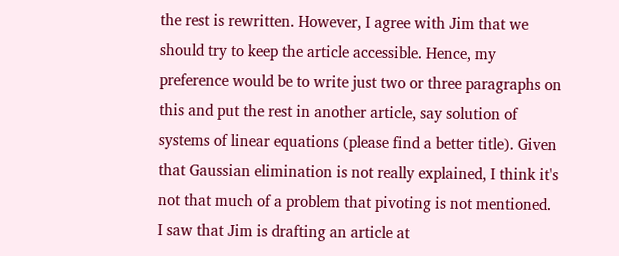the rest is rewritten. However, I agree with Jim that we should try to keep the article accessible. Hence, my preference would be to write just two or three paragraphs on this and put the rest in another article, say solution of systems of linear equations (please find a better title). Given that Gaussian elimination is not really explained, I think it's not that much of a problem that pivoting is not mentioned.
I saw that Jim is drafting an article at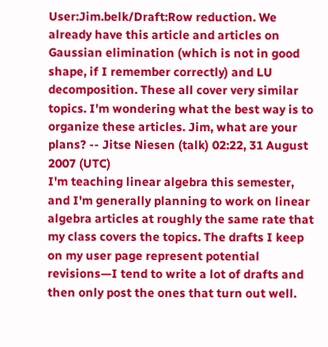User:Jim.belk/Draft:Row reduction. We already have this article and articles on Gaussian elimination (which is not in good shape, if I remember correctly) and LU decomposition. These all cover very similar topics. I'm wondering what the best way is to organize these articles. Jim, what are your plans? -- Jitse Niesen (talk) 02:22, 31 August 2007 (UTC)
I'm teaching linear algebra this semester, and I'm generally planning to work on linear algebra articles at roughly the same rate that my class covers the topics. The drafts I keep on my user page represent potential revisions—I tend to write a lot of drafts and then only post the ones that turn out well.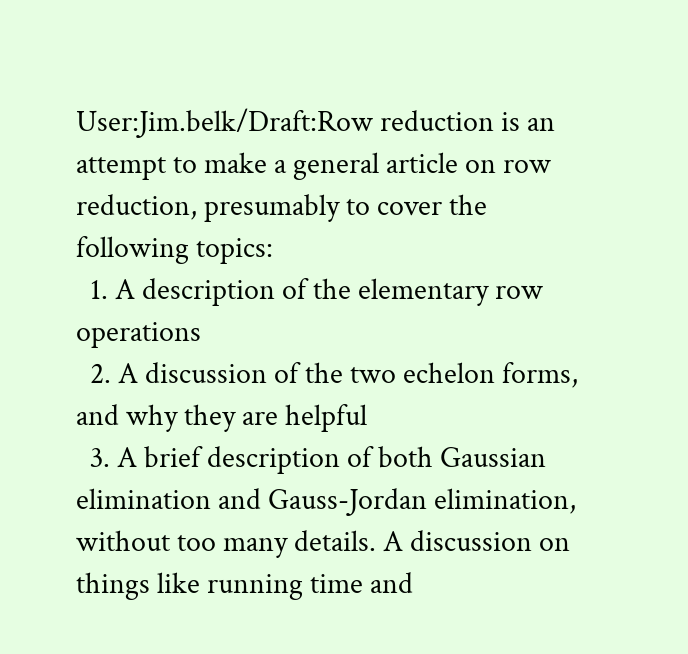User:Jim.belk/Draft:Row reduction is an attempt to make a general article on row reduction, presumably to cover the following topics:
  1. A description of the elementary row operations
  2. A discussion of the two echelon forms, and why they are helpful
  3. A brief description of both Gaussian elimination and Gauss-Jordan elimination, without too many details. A discussion on things like running time and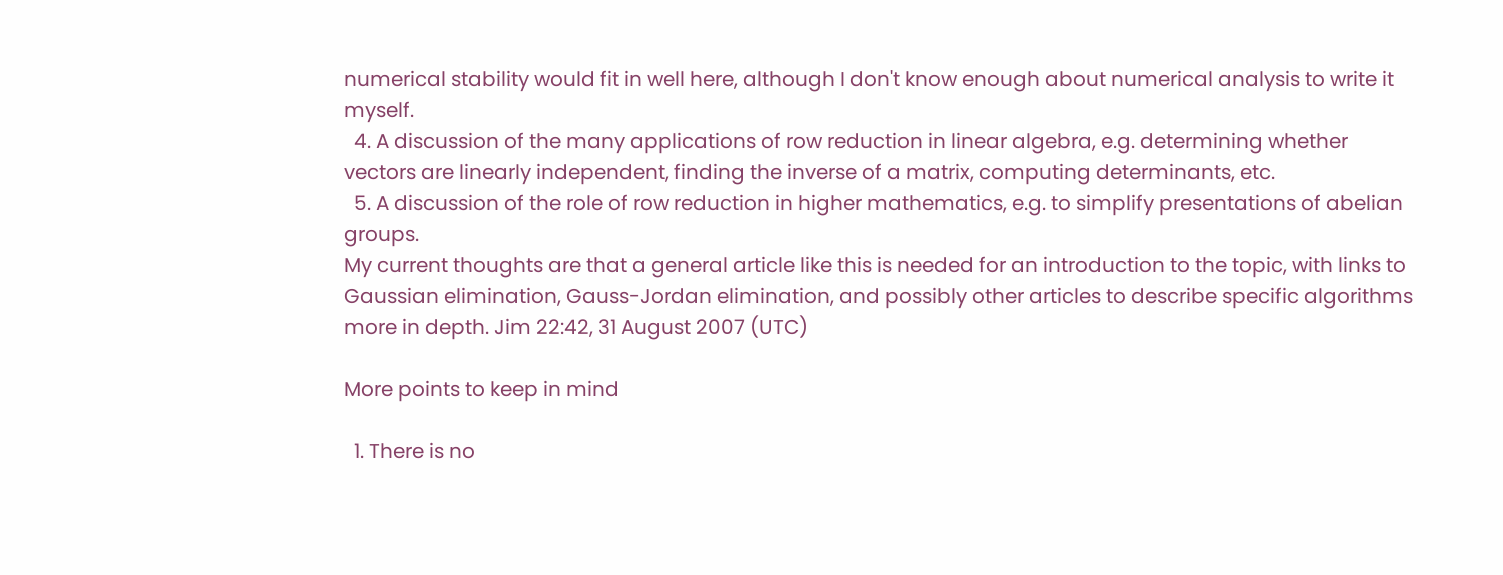numerical stability would fit in well here, although I don't know enough about numerical analysis to write it myself.
  4. A discussion of the many applications of row reduction in linear algebra, e.g. determining whether vectors are linearly independent, finding the inverse of a matrix, computing determinants, etc.
  5. A discussion of the role of row reduction in higher mathematics, e.g. to simplify presentations of abelian groups.
My current thoughts are that a general article like this is needed for an introduction to the topic, with links to Gaussian elimination, Gauss-Jordan elimination, and possibly other articles to describe specific algorithms more in depth. Jim 22:42, 31 August 2007 (UTC)

More points to keep in mind

  1. There is no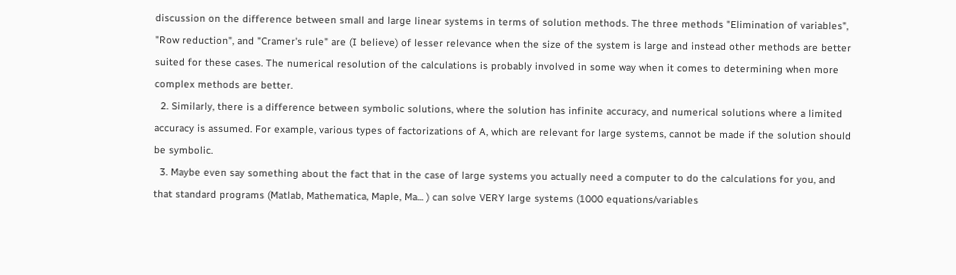discussion on the difference between small and large linear systems in terms of solution methods. The three methods "Elimination of variables", "Row reduction", and "Cramer's rule" are (I believe) of lesser relevance when the size of the system is large and instead other methods are better suited for these cases. The numerical resolution of the calculations is probably involved in some way when it comes to determining when more complex methods are better.
  2. Similarly, there is a difference between symbolic solutions, where the solution has infinite accuracy, and numerical solutions where a limited accuracy is assumed. For example, various types of factorizations of A, which are relevant for large systems, cannot be made if the solution should be symbolic.
  3. Maybe even say something about the fact that in the case of large systems you actually need a computer to do the calculations for you, and that standard programs (Matlab, Mathematica, Maple, Ma... ) can solve VERY large systems (1000 equations/variables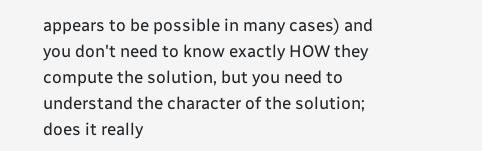appears to be possible in many cases) and you don't need to know exactly HOW they compute the solution, but you need to understand the character of the solution; does it really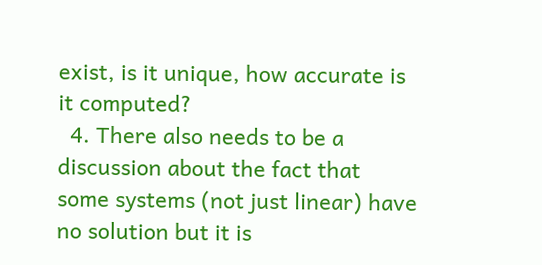exist, is it unique, how accurate is it computed?
  4. There also needs to be a discussion about the fact that some systems (not just linear) have no solution but it is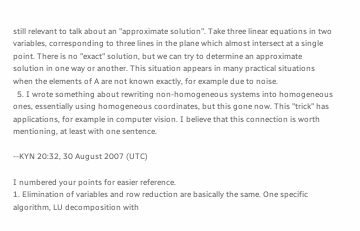still relevant to talk about an "approximate solution". Take three linear equations in two variables, corresponding to three lines in the plane which almost intersect at a single point. There is no "exact" solution, but we can try to determine an approximate solution in one way or another. This situation appears in many practical situations when the elements of A are not known exactly, for example due to noise.
  5. I wrote something about rewriting non-homogeneous systems into homogeneous ones, essentially using homogeneous coordinates, but this gone now. This "trick" has applications, for example in computer vision. I believe that this connection is worth mentioning, at least with one sentence.

--KYN 20:32, 30 August 2007 (UTC)

I numbered your points for easier reference.
1. Elimination of variables and row reduction are basically the same. One specific algorithm, LU decomposition with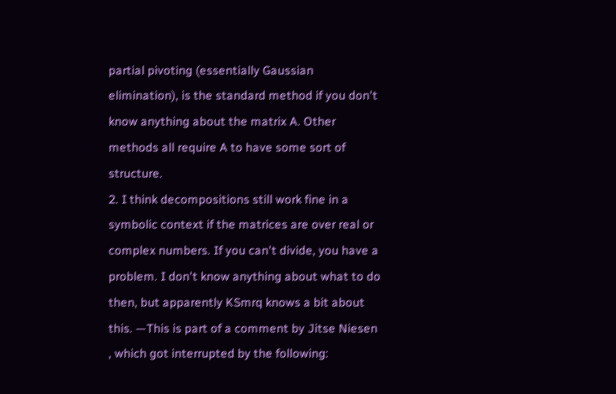partial pivoting (essentially Gaussian elimination), is the standard method if you don't know anything about the matrix A. Other methods all require A to have some sort of structure.
2. I think decompositions still work fine in a symbolic context if the matrices are over real or complex numbers. If you can't divide, you have a problem. I don't know anything about what to do then, but apparently KSmrq knows a bit about this. —This is part of a comment by Jitse Niesen , which got interrupted by the following: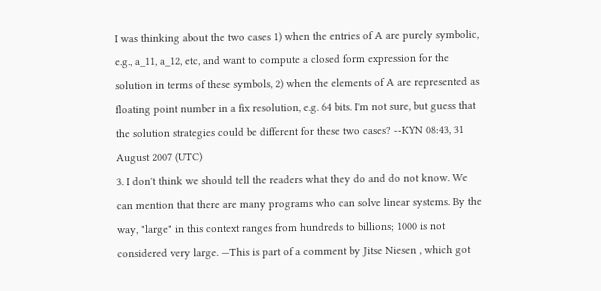I was thinking about the two cases 1) when the entries of A are purely symbolic, e.g., a_11, a_12, etc, and want to compute a closed form expression for the solution in terms of these symbols, 2) when the elements of A are represented as floating point number in a fix resolution, e.g. 64 bits. I'm not sure, but guess that the solution strategies could be different for these two cases? --KYN 08:43, 31 August 2007 (UTC)
3. I don't think we should tell the readers what they do and do not know. We can mention that there are many programs who can solve linear systems. By the way, "large" in this context ranges from hundreds to billions; 1000 is not considered very large. —This is part of a comment by Jitse Niesen , which got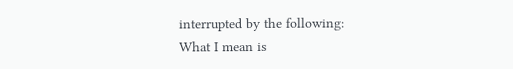interrupted by the following:
What I mean is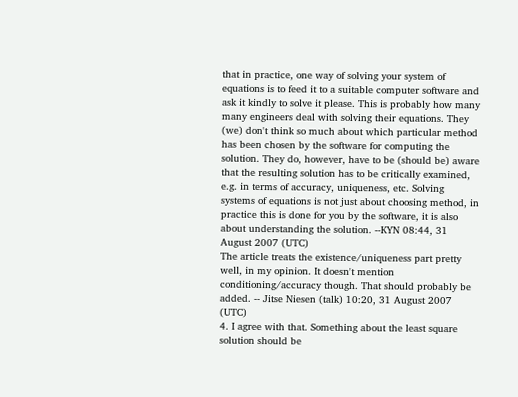that in practice, one way of solving your system of equations is to feed it to a suitable computer software and ask it kindly to solve it please. This is probably how many many engineers deal with solving their equations. They (we) don't think so much about which particular method has been chosen by the software for computing the solution. They do, however, have to be (should be) aware that the resulting solution has to be critically examined, e.g. in terms of accuracy, uniqueness, etc. Solving systems of equations is not just about choosing method, in practice this is done for you by the software, it is also about understanding the solution. --KYN 08:44, 31 August 2007 (UTC)
The article treats the existence/uniqueness part pretty well, in my opinion. It doesn't mention conditioning/accuracy though. That should probably be added. -- Jitse Niesen (talk) 10:20, 31 August 2007 (UTC)
4. I agree with that. Something about the least square solution should be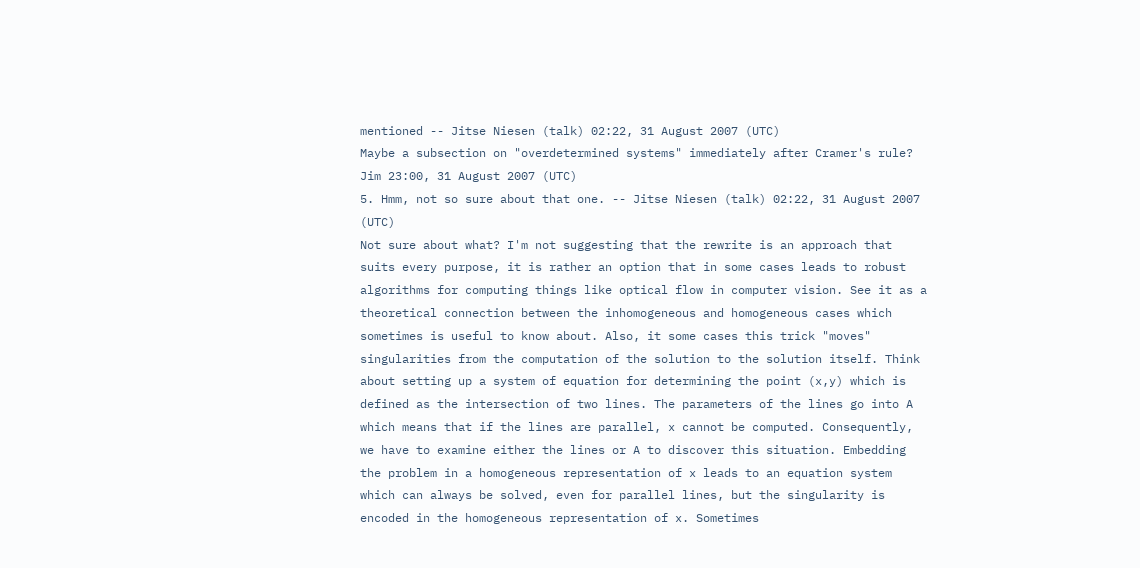mentioned -- Jitse Niesen (talk) 02:22, 31 August 2007 (UTC)
Maybe a subsection on "overdetermined systems" immediately after Cramer's rule? Jim 23:00, 31 August 2007 (UTC)
5. Hmm, not so sure about that one. -- Jitse Niesen (talk) 02:22, 31 August 2007 (UTC)
Not sure about what? I'm not suggesting that the rewrite is an approach that suits every purpose, it is rather an option that in some cases leads to robust algorithms for computing things like optical flow in computer vision. See it as a theoretical connection between the inhomogeneous and homogeneous cases which sometimes is useful to know about. Also, it some cases this trick "moves" singularities from the computation of the solution to the solution itself. Think about setting up a system of equation for determining the point (x,y) which is defined as the intersection of two lines. The parameters of the lines go into A which means that if the lines are parallel, x cannot be computed. Consequently, we have to examine either the lines or A to discover this situation. Embedding the problem in a homogeneous representation of x leads to an equation system which can always be solved, even for parallel lines, but the singularity is encoded in the homogeneous representation of x. Sometimes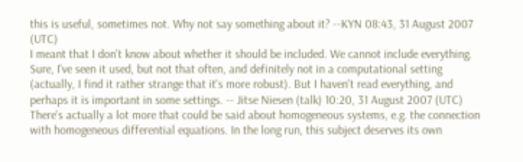this is useful, sometimes not. Why not say something about it? --KYN 08:43, 31 August 2007 (UTC)
I meant that I don't know about whether it should be included. We cannot include everything. Sure, I've seen it used, but not that often, and definitely not in a computational setting (actually, I find it rather strange that it's more robust). But I haven't read everything, and perhaps it is important in some settings. -- Jitse Niesen (talk) 10:20, 31 August 2007 (UTC)
There's actually a lot more that could be said about homogeneous systems, e.g. the connection with homogeneous differential equations. In the long run, this subject deserves its own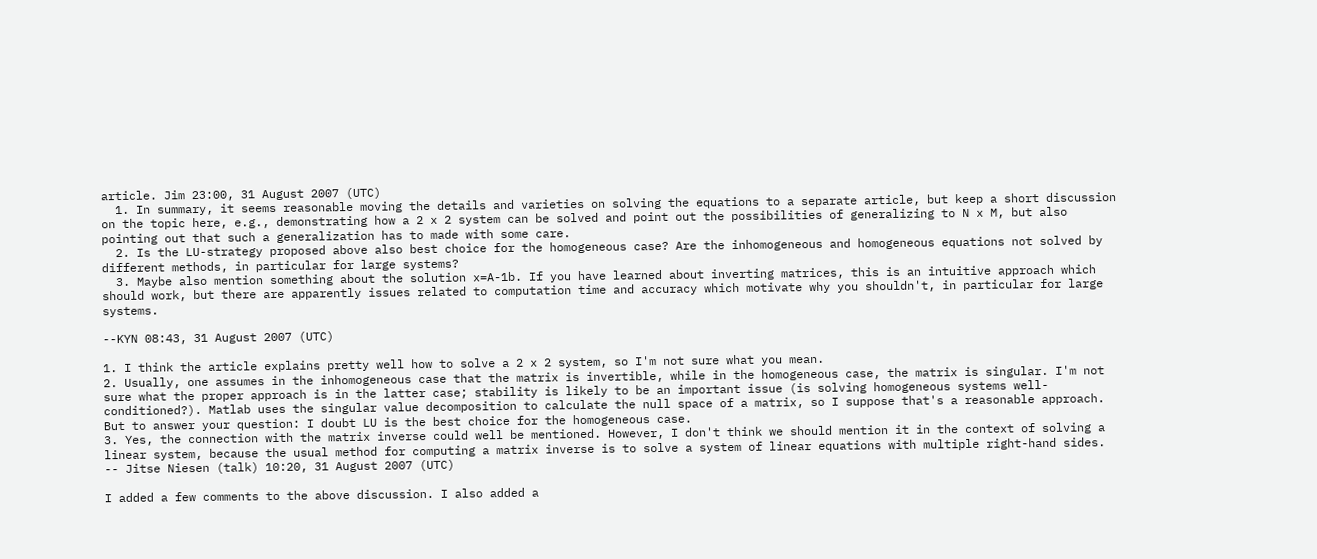article. Jim 23:00, 31 August 2007 (UTC)
  1. In summary, it seems reasonable moving the details and varieties on solving the equations to a separate article, but keep a short discussion on the topic here, e.g., demonstrating how a 2 x 2 system can be solved and point out the possibilities of generalizing to N x M, but also pointing out that such a generalization has to made with some care.
  2. Is the LU-strategy proposed above also best choice for the homogeneous case? Are the inhomogeneous and homogeneous equations not solved by different methods, in particular for large systems?
  3. Maybe also mention something about the solution x=A-1b. If you have learned about inverting matrices, this is an intuitive approach which should work, but there are apparently issues related to computation time and accuracy which motivate why you shouldn't, in particular for large systems.

--KYN 08:43, 31 August 2007 (UTC)

1. I think the article explains pretty well how to solve a 2 x 2 system, so I'm not sure what you mean.
2. Usually, one assumes in the inhomogeneous case that the matrix is invertible, while in the homogeneous case, the matrix is singular. I'm not sure what the proper approach is in the latter case; stability is likely to be an important issue (is solving homogeneous systems well-conditioned?). Matlab uses the singular value decomposition to calculate the null space of a matrix, so I suppose that's a reasonable approach. But to answer your question: I doubt LU is the best choice for the homogeneous case.
3. Yes, the connection with the matrix inverse could well be mentioned. However, I don't think we should mention it in the context of solving a linear system, because the usual method for computing a matrix inverse is to solve a system of linear equations with multiple right-hand sides. -- Jitse Niesen (talk) 10:20, 31 August 2007 (UTC)

I added a few comments to the above discussion. I also added a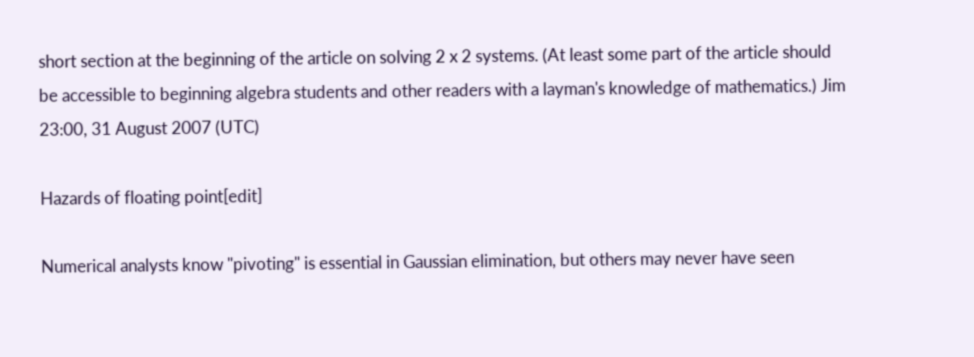short section at the beginning of the article on solving 2 x 2 systems. (At least some part of the article should be accessible to beginning algebra students and other readers with a layman's knowledge of mathematics.) Jim 23:00, 31 August 2007 (UTC)

Hazards of floating point[edit]

Numerical analysts know "pivoting" is essential in Gaussian elimination, but others may never have seen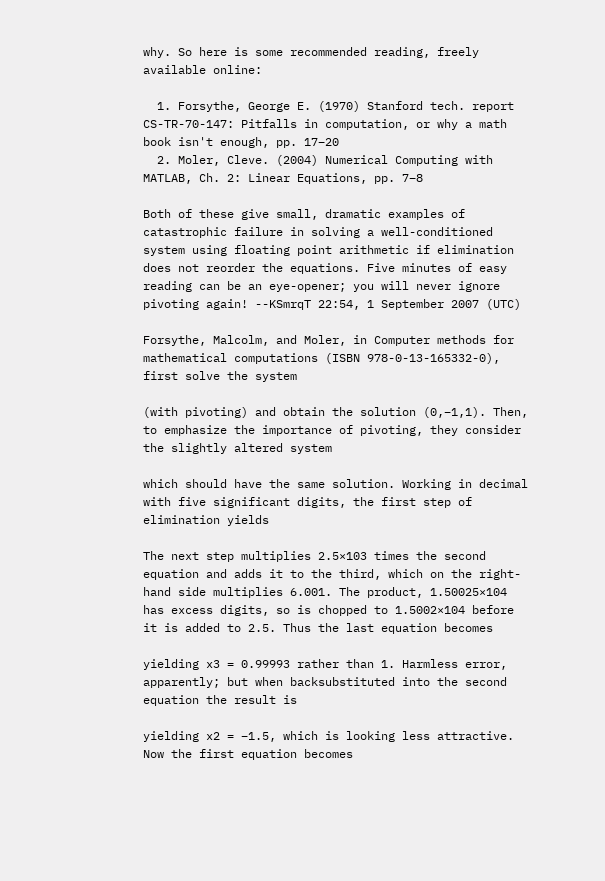why. So here is some recommended reading, freely available online:

  1. Forsythe, George E. (1970) Stanford tech. report CS-TR-70-147: Pitfalls in computation, or why a math book isn't enough, pp. 17–20
  2. Moler, Cleve. (2004) Numerical Computing with MATLAB, Ch. 2: Linear Equations, pp. 7–8

Both of these give small, dramatic examples of catastrophic failure in solving a well-conditioned system using floating point arithmetic if elimination does not reorder the equations. Five minutes of easy reading can be an eye-opener; you will never ignore pivoting again! --KSmrqT 22:54, 1 September 2007 (UTC)

Forsythe, Malcolm, and Moler, in Computer methods for mathematical computations (ISBN 978-0-13-165332-0), first solve the system

(with pivoting) and obtain the solution (0,−1,1). Then, to emphasize the importance of pivoting, they consider the slightly altered system

which should have the same solution. Working in decimal with five significant digits, the first step of elimination yields

The next step multiplies 2.5×103 times the second equation and adds it to the third, which on the right-hand side multiplies 6.001. The product, 1.50025×104 has excess digits, so is chopped to 1.5002×104 before it is added to 2.5. Thus the last equation becomes

yielding x3 = 0.99993 rather than 1. Harmless error, apparently; but when backsubstituted into the second equation the result is

yielding x2 = −1.5, which is looking less attractive. Now the first equation becomes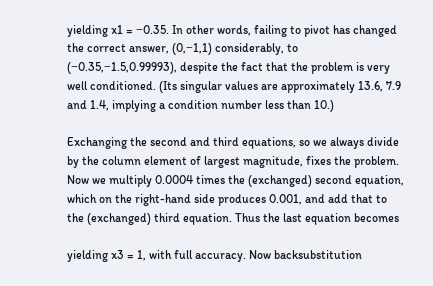yielding x1 = −0.35. In other words, failing to pivot has changed the correct answer, (0,−1,1) considerably, to (−0.35,−1.5,0.99993), despite the fact that the problem is very well conditioned. (Its singular values are approximately 13.6, 7.9 and 1.4, implying a condition number less than 10.)

Exchanging the second and third equations, so we always divide by the column element of largest magnitude, fixes the problem. Now we multiply 0.0004 times the (exchanged) second equation, which on the right-hand side produces 0.001, and add that to the (exchanged) third equation. Thus the last equation becomes

yielding x3 = 1, with full accuracy. Now backsubstitution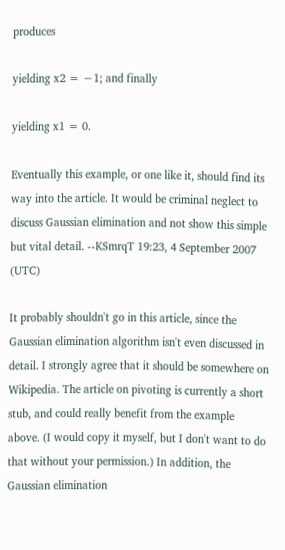produces

yielding x2 = −1; and finally

yielding x1 = 0.

Eventually this example, or one like it, should find its way into the article. It would be criminal neglect to discuss Gaussian elimination and not show this simple but vital detail. --KSmrqT 19:23, 4 September 2007 (UTC)

It probably shouldn't go in this article, since the Gaussian elimination algorithm isn't even discussed in detail. I strongly agree that it should be somewhere on Wikipedia. The article on pivoting is currently a short stub, and could really benefit from the example above. (I would copy it myself, but I don't want to do that without your permission.) In addition, the Gaussian elimination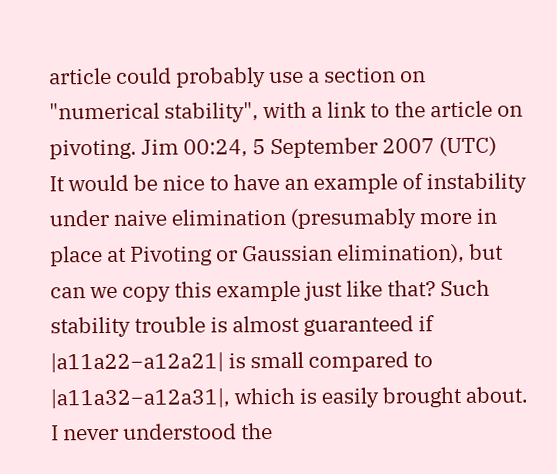article could probably use a section on "numerical stability", with a link to the article on pivoting. Jim 00:24, 5 September 2007 (UTC)
It would be nice to have an example of instability under naive elimination (presumably more in place at Pivoting or Gaussian elimination), but can we copy this example just like that? Such stability trouble is almost guaranteed if |a11a22−a12a21| is small compared to |a11a32−a12a31|, which is easily brought about. I never understood the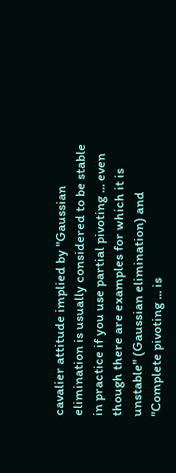cavalier attitude implied by "Gaussian elimination is usually considered to be stable in practice if you use partial pivoting ... even though there are examples for which it is unstable" (Gaussian elimination) and "Complete pivoting ... is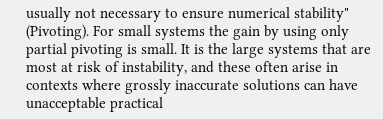usually not necessary to ensure numerical stability" (Pivoting). For small systems the gain by using only partial pivoting is small. It is the large systems that are most at risk of instability, and these often arise in contexts where grossly inaccurate solutions can have unacceptable practical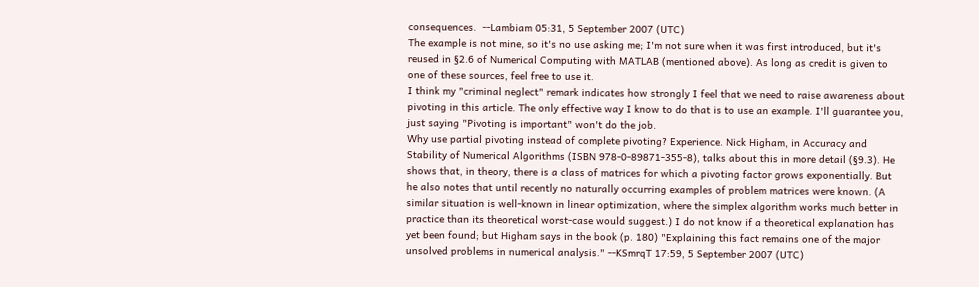consequences.  --Lambiam 05:31, 5 September 2007 (UTC)
The example is not mine, so it's no use asking me; I'm not sure when it was first introduced, but it's reused in §2.6 of Numerical Computing with MATLAB (mentioned above). As long as credit is given to one of these sources, feel free to use it.
I think my "criminal neglect" remark indicates how strongly I feel that we need to raise awareness about pivoting in this article. The only effective way I know to do that is to use an example. I'll guarantee you, just saying "Pivoting is important" won't do the job.
Why use partial pivoting instead of complete pivoting? Experience. Nick Higham, in Accuracy and Stability of Numerical Algorithms (ISBN 978-0-89871-355-8), talks about this in more detail (§9.3). He shows that, in theory, there is a class of matrices for which a pivoting factor grows exponentially. But he also notes that until recently no naturally occurring examples of problem matrices were known. (A similar situation is well-known in linear optimization, where the simplex algorithm works much better in practice than its theoretical worst-case would suggest.) I do not know if a theoretical explanation has yet been found; but Higham says in the book (p. 180) "Explaining this fact remains one of the major unsolved problems in numerical analysis." --KSmrqT 17:59, 5 September 2007 (UTC)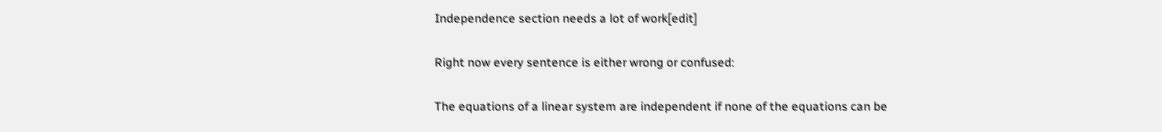Independence section needs a lot of work[edit]

Right now every sentence is either wrong or confused:

The equations of a linear system are independent if none of the equations can be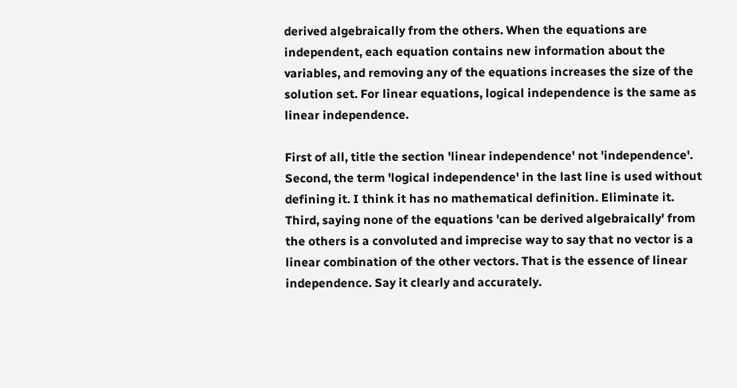derived algebraically from the others. When the equations are independent, each equation contains new information about the variables, and removing any of the equations increases the size of the solution set. For linear equations, logical independence is the same as linear independence.

First of all, title the section 'linear independence' not 'independence'. Second, the term 'logical independence' in the last line is used without defining it. I think it has no mathematical definition. Eliminate it. Third, saying none of the equations 'can be derived algebraically' from the others is a convoluted and imprecise way to say that no vector is a linear combination of the other vectors. That is the essence of linear independence. Say it clearly and accurately.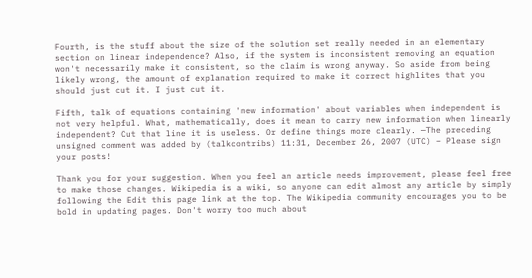Fourth, is the stuff about the size of the solution set really needed in an elementary section on linear independence? Also, if the system is inconsistent removing an equation won't necessarily make it consistent, so the claim is wrong anyway. So aside from being likely wrong, the amount of explanation required to make it correct highlites that you should just cut it. I just cut it.

Fifth, talk of equations containing 'new information' about variables when independent is not very helpful. What, mathematically, does it mean to carry new information when linearly independent? Cut that line it is useless. Or define things more clearly. —The preceding unsigned comment was added by (talkcontribs) 11:31, December 26, 2007 (UTC) – Please sign your posts!

Thank you for your suggestion. When you feel an article needs improvement, please feel free to make those changes. Wikipedia is a wiki, so anyone can edit almost any article by simply following the Edit this page link at the top. The Wikipedia community encourages you to be bold in updating pages. Don't worry too much about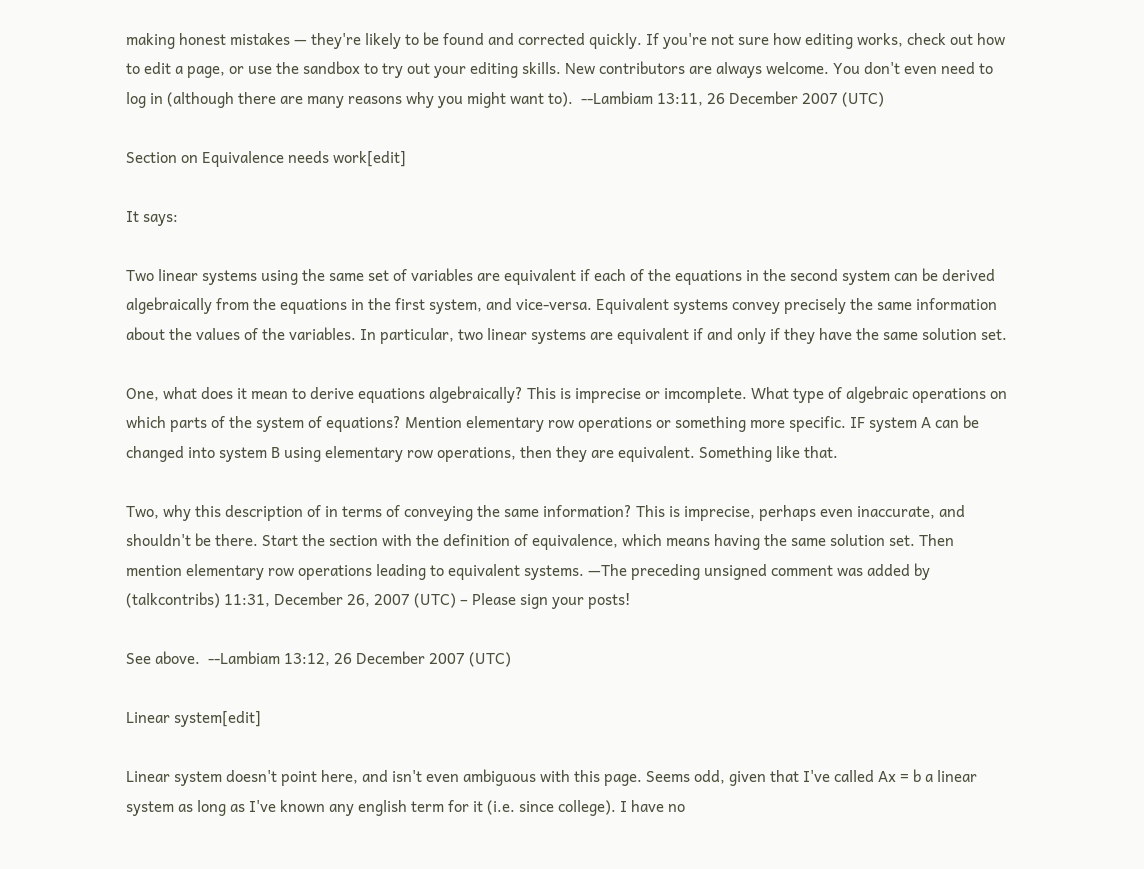making honest mistakes — they're likely to be found and corrected quickly. If you're not sure how editing works, check out how to edit a page, or use the sandbox to try out your editing skills. New contributors are always welcome. You don't even need to log in (although there are many reasons why you might want to).  --Lambiam 13:11, 26 December 2007 (UTC)

Section on Equivalence needs work[edit]

It says:

Two linear systems using the same set of variables are equivalent if each of the equations in the second system can be derived algebraically from the equations in the first system, and vice-versa. Equivalent systems convey precisely the same information about the values of the variables. In particular, two linear systems are equivalent if and only if they have the same solution set.

One, what does it mean to derive equations algebraically? This is imprecise or imcomplete. What type of algebraic operations on which parts of the system of equations? Mention elementary row operations or something more specific. IF system A can be changed into system B using elementary row operations, then they are equivalent. Something like that.

Two, why this description of in terms of conveying the same information? This is imprecise, perhaps even inaccurate, and shouldn't be there. Start the section with the definition of equivalence, which means having the same solution set. Then mention elementary row operations leading to equivalent systems. —The preceding unsigned comment was added by (talkcontribs) 11:31, December 26, 2007 (UTC) – Please sign your posts!

See above.  --Lambiam 13:12, 26 December 2007 (UTC)

Linear system[edit]

Linear system doesn't point here, and isn't even ambiguous with this page. Seems odd, given that I've called Ax = b a linear system as long as I've known any english term for it (i.e. since college). I have no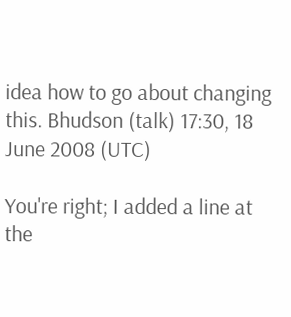idea how to go about changing this. Bhudson (talk) 17:30, 18 June 2008 (UTC)

You're right; I added a line at the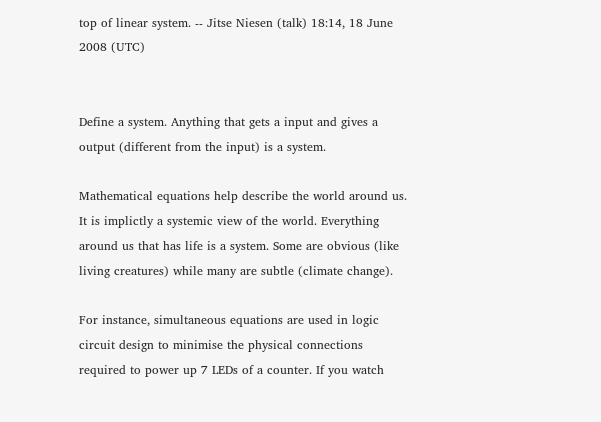top of linear system. -- Jitse Niesen (talk) 18:14, 18 June 2008 (UTC)


Define a system. Anything that gets a input and gives a output (different from the input) is a system.

Mathematical equations help describe the world around us. It is implictly a systemic view of the world. Everything around us that has life is a system. Some are obvious (like living creatures) while many are subtle (climate change).

For instance, simultaneous equations are used in logic circuit design to minimise the physical connections required to power up 7 LEDs of a counter. If you watch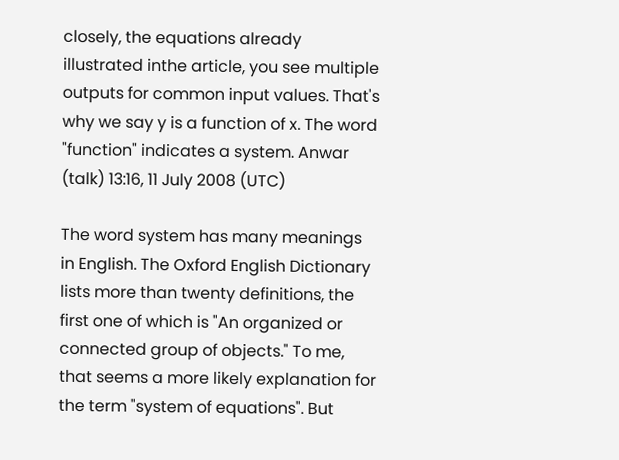closely, the equations already illustrated inthe article, you see multiple outputs for common input values. That's why we say y is a function of x. The word "function" indicates a system. Anwar (talk) 13:16, 11 July 2008 (UTC)

The word system has many meanings in English. The Oxford English Dictionary lists more than twenty definitions, the first one of which is "An organized or connected group of objects." To me, that seems a more likely explanation for the term "system of equations". But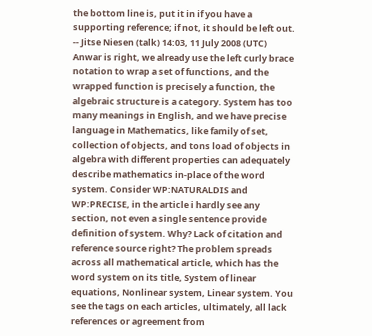the bottom line is, put it in if you have a supporting reference; if not, it should be left out. -- Jitse Niesen (talk) 14:03, 11 July 2008 (UTC)
Anwar is right, we already use the left curly brace notation to wrap a set of functions, and the wrapped function is precisely a function, the algebraic structure is a category. System has too many meanings in English, and we have precise language in Mathematics, like family of set, collection of objects, and tons load of objects in algebra with different properties can adequately describe mathematics in-place of the word system. Consider WP:NATURALDIS and WP:PRECISE, in the article i hardly see any section, not even a single sentence provide definition of system. Why? Lack of citation and reference source right? The problem spreads across all mathematical article, which has the word system on its title, System of linear equations, Nonlinear system, Linear system. You see the tags on each articles, ultimately, all lack references or agreement from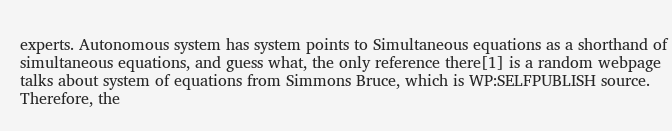experts. Autonomous system has system points to Simultaneous equations as a shorthand of simultaneous equations, and guess what, the only reference there[1] is a random webpage talks about system of equations from Simmons Bruce, which is WP:SELFPUBLISH source. Therefore, the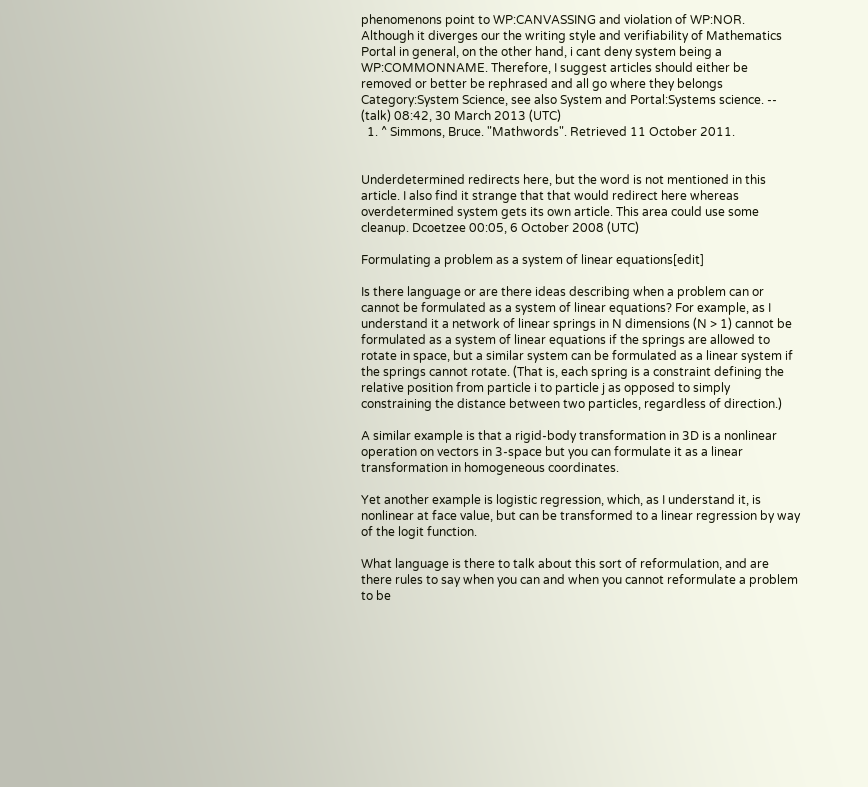phenomenons point to WP:CANVASSING and violation of WP:NOR. Although it diverges our the writing style and verifiability of Mathematics Portal in general, on the other hand, i cant deny system being a WP:COMMONNAME. Therefore, I suggest articles should either be removed or better be rephrased and all go where they belongs Category:System Science, see also System and Portal:Systems science. -- (talk) 08:42, 30 March 2013 (UTC)
  1. ^ Simmons, Bruce. "Mathwords". Retrieved 11 October 2011.


Underdetermined redirects here, but the word is not mentioned in this article. I also find it strange that that would redirect here whereas overdetermined system gets its own article. This area could use some cleanup. Dcoetzee 00:05, 6 October 2008 (UTC)

Formulating a problem as a system of linear equations[edit]

Is there language or are there ideas describing when a problem can or cannot be formulated as a system of linear equations? For example, as I understand it a network of linear springs in N dimensions (N > 1) cannot be formulated as a system of linear equations if the springs are allowed to rotate in space, but a similar system can be formulated as a linear system if the springs cannot rotate. (That is, each spring is a constraint defining the relative position from particle i to particle j as opposed to simply constraining the distance between two particles, regardless of direction.)

A similar example is that a rigid-body transformation in 3D is a nonlinear operation on vectors in 3-space but you can formulate it as a linear transformation in homogeneous coordinates.

Yet another example is logistic regression, which, as I understand it, is nonlinear at face value, but can be transformed to a linear regression by way of the logit function.

What language is there to talk about this sort of reformulation, and are there rules to say when you can and when you cannot reformulate a problem to be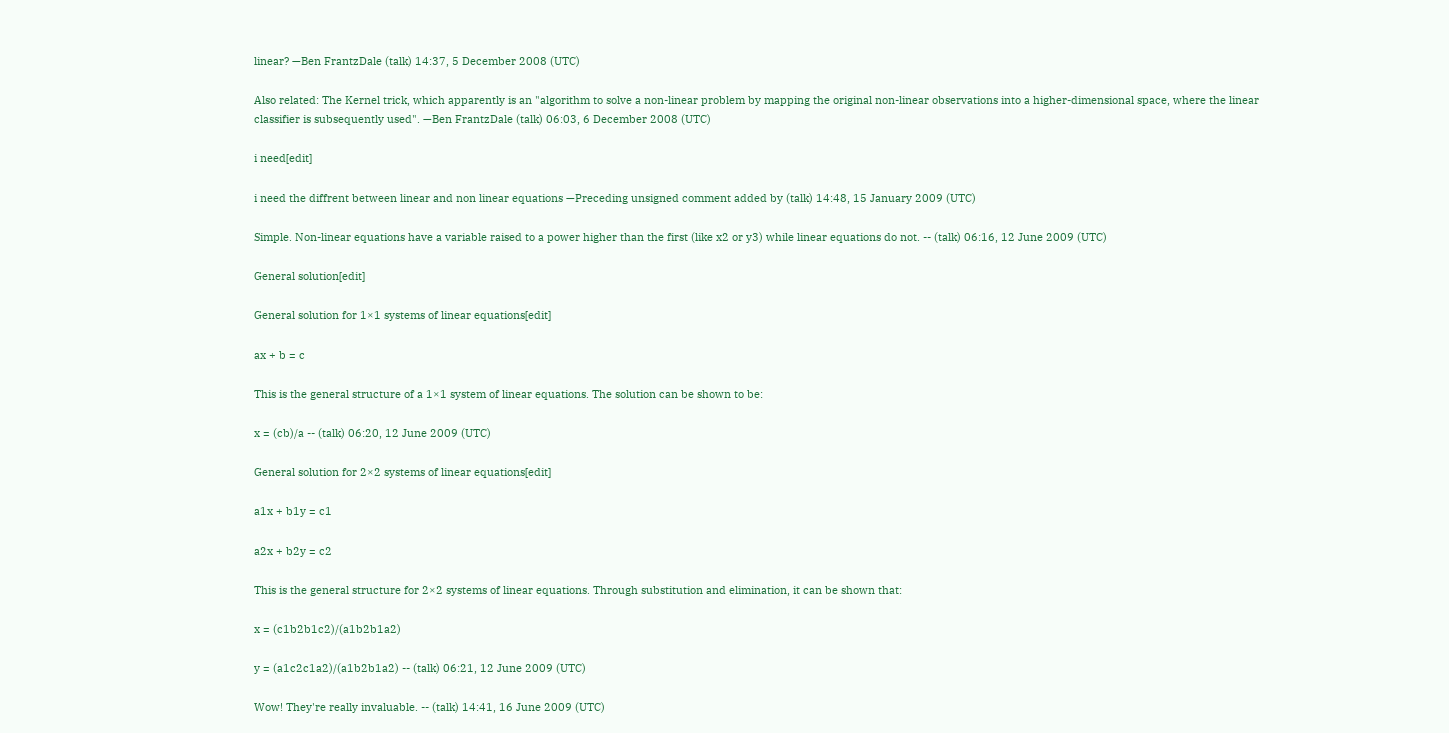linear? —Ben FrantzDale (talk) 14:37, 5 December 2008 (UTC)

Also related: The Kernel trick, which apparently is an "algorithm to solve a non-linear problem by mapping the original non-linear observations into a higher-dimensional space, where the linear classifier is subsequently used". —Ben FrantzDale (talk) 06:03, 6 December 2008 (UTC)

i need[edit]

i need the diffrent between linear and non linear equations —Preceding unsigned comment added by (talk) 14:48, 15 January 2009 (UTC)

Simple. Non-linear equations have a variable raised to a power higher than the first (like x2 or y3) while linear equations do not. -- (talk) 06:16, 12 June 2009 (UTC)

General solution[edit]

General solution for 1×1 systems of linear equations[edit]

ax + b = c

This is the general structure of a 1×1 system of linear equations. The solution can be shown to be:

x = (cb)/a -- (talk) 06:20, 12 June 2009 (UTC)

General solution for 2×2 systems of linear equations[edit]

a1x + b1y = c1

a2x + b2y = c2

This is the general structure for 2×2 systems of linear equations. Through substitution and elimination, it can be shown that:

x = (c1b2b1c2)/(a1b2b1a2)

y = (a1c2c1a2)/(a1b2b1a2) -- (talk) 06:21, 12 June 2009 (UTC)

Wow! They're really invaluable. -- (talk) 14:41, 16 June 2009 (UTC)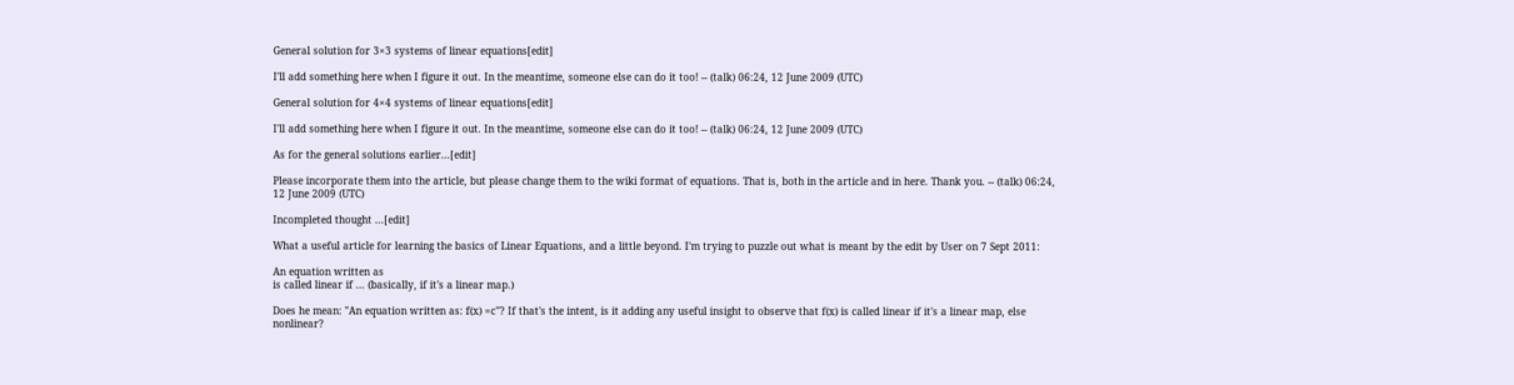General solution for 3×3 systems of linear equations[edit]

I'll add something here when I figure it out. In the meantime, someone else can do it too! -- (talk) 06:24, 12 June 2009 (UTC)

General solution for 4×4 systems of linear equations[edit]

I'll add something here when I figure it out. In the meantime, someone else can do it too! -- (talk) 06:24, 12 June 2009 (UTC)

As for the general solutions earlier...[edit]

Please incorporate them into the article, but please change them to the wiki format of equations. That is, both in the article and in here. Thank you. -- (talk) 06:24, 12 June 2009 (UTC)

Incompleted thought ...[edit]

What a useful article for learning the basics of Linear Equations, and a little beyond. I'm trying to puzzle out what is meant by the edit by User on 7 Sept 2011:

An equation written as
is called linear if ... (basically, if it's a linear map.)

Does he mean: "An equation written as: f(x) =c"? If that's the intent, is it adding any useful insight to observe that f(x) is called linear if it's a linear map, else nonlinear?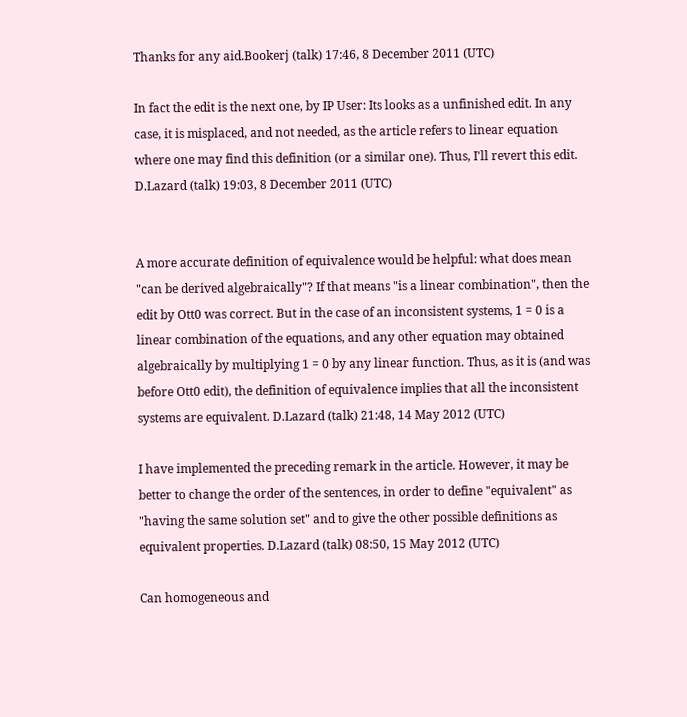Thanks for any aid.Bookerj (talk) 17:46, 8 December 2011 (UTC)

In fact the edit is the next one, by IP User: Its looks as a unfinished edit. In any case, it is misplaced, and not needed, as the article refers to linear equation where one may find this definition (or a similar one). Thus, I'll revert this edit. D.Lazard (talk) 19:03, 8 December 2011 (UTC)


A more accurate definition of equivalence would be helpful: what does mean "can be derived algebraically"? If that means "is a linear combination", then the edit by Ott0 was correct. But in the case of an inconsistent systems, 1 = 0 is a linear combination of the equations, and any other equation may obtained algebraically by multiplying 1 = 0 by any linear function. Thus, as it is (and was before Ott0 edit), the definition of equivalence implies that all the inconsistent systems are equivalent. D.Lazard (talk) 21:48, 14 May 2012 (UTC)

I have implemented the preceding remark in the article. However, it may be better to change the order of the sentences, in order to define "equivalent" as "having the same solution set" and to give the other possible definitions as equivalent properties. D.Lazard (talk) 08:50, 15 May 2012 (UTC)

Can homogeneous and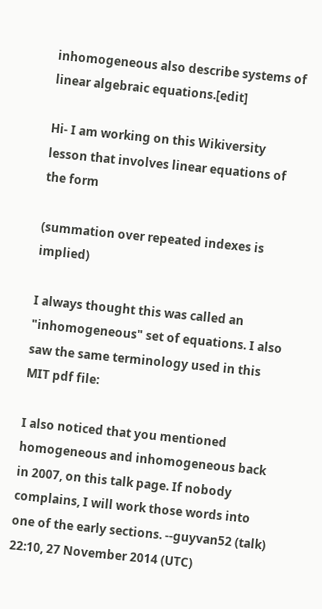inhomogeneous also describe systems of linear algebraic equations.[edit]

Hi- I am working on this Wikiversity lesson that involves linear equations of the form

(summation over repeated indexes is implied)

I always thought this was called an "inhomogeneous" set of equations. I also saw the same terminology used in this MIT pdf file:

I also noticed that you mentioned homogeneous and inhomogeneous back in 2007, on this talk page. If nobody complains, I will work those words into one of the early sections. --guyvan52 (talk) 22:10, 27 November 2014 (UTC)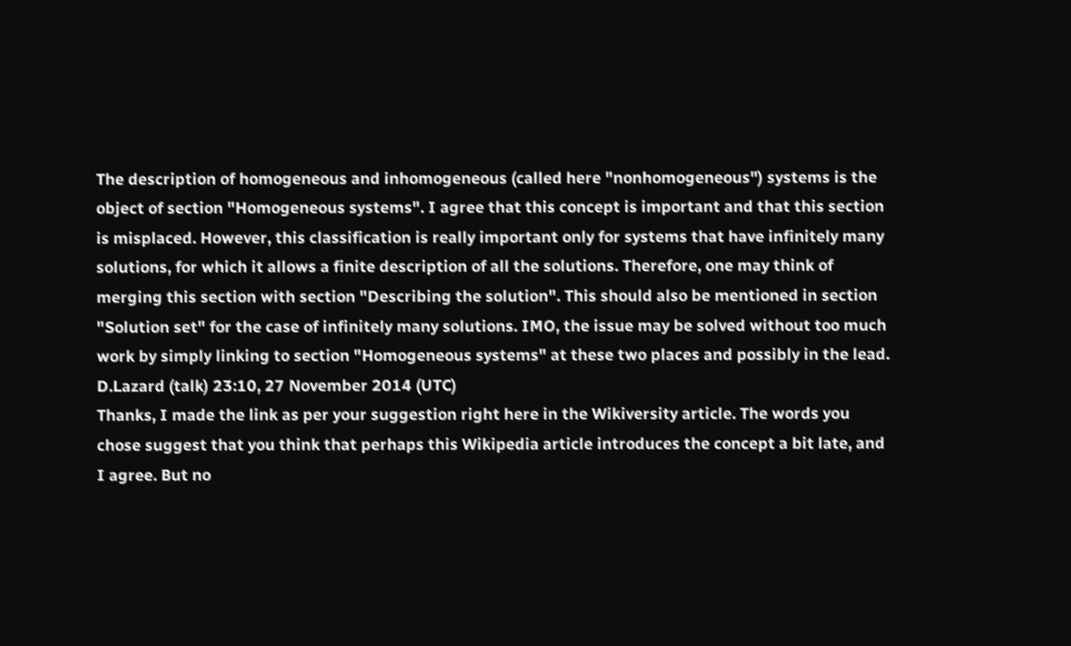The description of homogeneous and inhomogeneous (called here "nonhomogeneous") systems is the object of section "Homogeneous systems". I agree that this concept is important and that this section is misplaced. However, this classification is really important only for systems that have infinitely many solutions, for which it allows a finite description of all the solutions. Therefore, one may think of merging this section with section "Describing the solution". This should also be mentioned in section "Solution set" for the case of infinitely many solutions. IMO, the issue may be solved without too much work by simply linking to section "Homogeneous systems" at these two places and possibly in the lead. D.Lazard (talk) 23:10, 27 November 2014 (UTC)
Thanks, I made the link as per your suggestion right here in the Wikiversity article. The words you chose suggest that you think that perhaps this Wikipedia article introduces the concept a bit late, and I agree. But no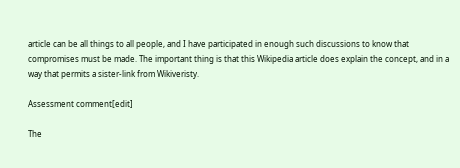article can be all things to all people, and I have participated in enough such discussions to know that compromises must be made. The important thing is that this Wikipedia article does explain the concept, and in a way that permits a sister-link from Wikiveristy.

Assessment comment[edit]

The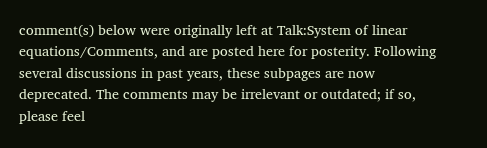comment(s) below were originally left at Talk:System of linear equations/Comments, and are posted here for posterity. Following several discussions in past years, these subpages are now deprecated. The comments may be irrelevant or outdated; if so, please feel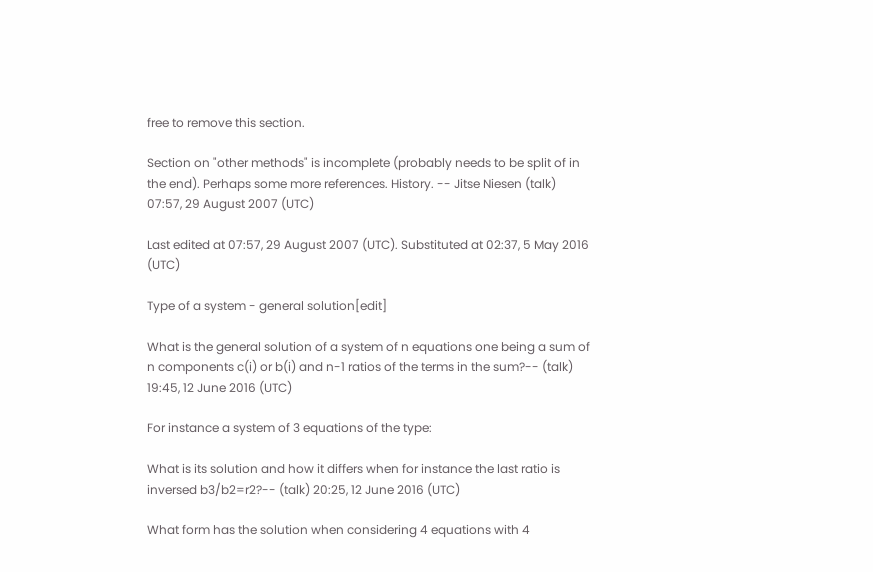free to remove this section.

Section on "other methods" is incomplete (probably needs to be split of in the end). Perhaps some more references. History. -- Jitse Niesen (talk) 07:57, 29 August 2007 (UTC)

Last edited at 07:57, 29 August 2007 (UTC). Substituted at 02:37, 5 May 2016 (UTC)

Type of a system - general solution[edit]

What is the general solution of a system of n equations one being a sum of n components c(i) or b(i) and n-1 ratios of the terms in the sum?-- (talk) 19:45, 12 June 2016 (UTC)

For instance a system of 3 equations of the type:

What is its solution and how it differs when for instance the last ratio is inversed b3/b2=r2?-- (talk) 20:25, 12 June 2016 (UTC)

What form has the solution when considering 4 equations with 4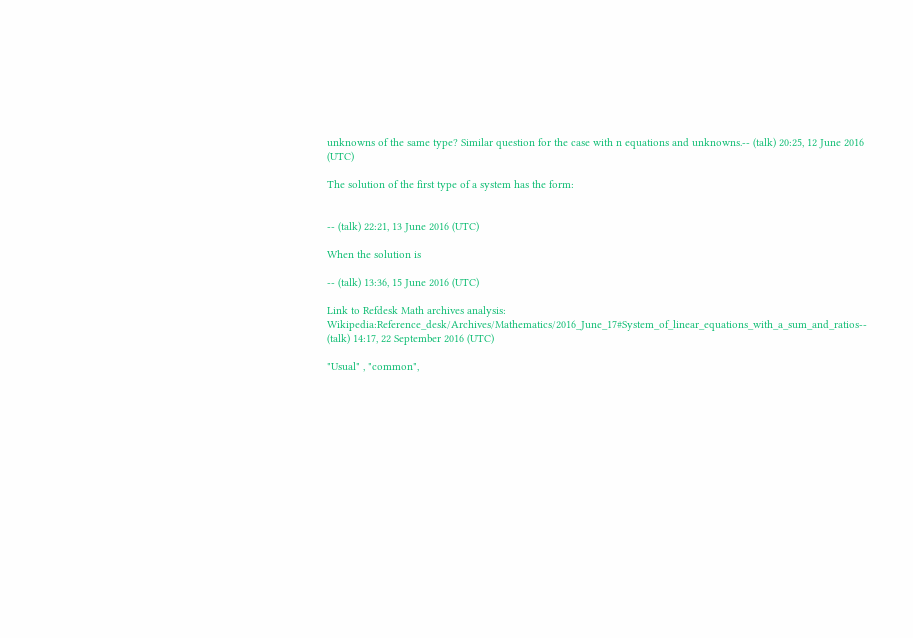unknowns of the same type? Similar question for the case with n equations and unknowns.-- (talk) 20:25, 12 June 2016 (UTC)

The solution of the first type of a system has the form:


-- (talk) 22:21, 13 June 2016 (UTC)

When the solution is

-- (talk) 13:36, 15 June 2016 (UTC)

Link to Refdesk Math archives analysis: Wikipedia:Reference_desk/Archives/Mathematics/2016_June_17#System_of_linear_equations_with_a_sum_and_ratios-- (talk) 14:17, 22 September 2016 (UTC)

"Usual" , "common",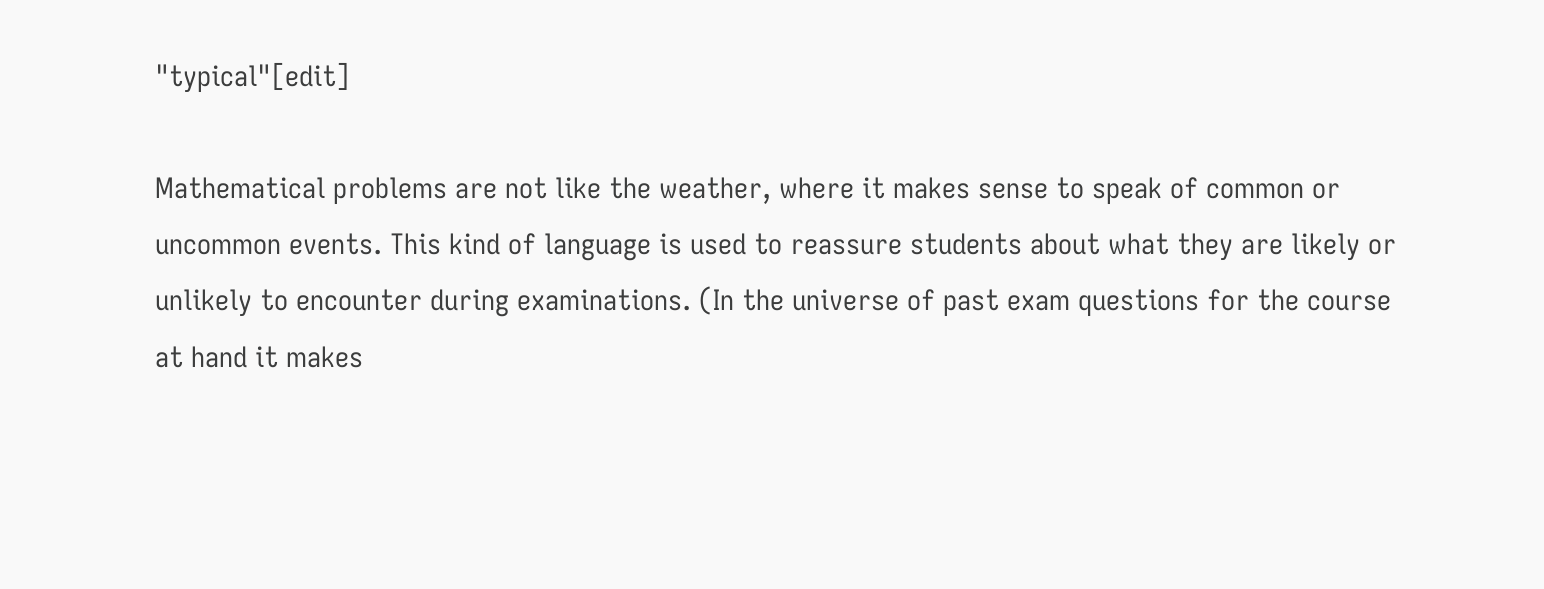"typical"[edit]

Mathematical problems are not like the weather, where it makes sense to speak of common or uncommon events. This kind of language is used to reassure students about what they are likely or unlikely to encounter during examinations. (In the universe of past exam questions for the course at hand it makes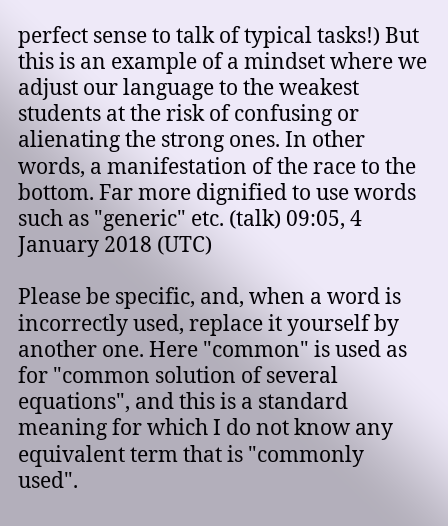perfect sense to talk of typical tasks!) But this is an example of a mindset where we adjust our language to the weakest students at the risk of confusing or alienating the strong ones. In other words, a manifestation of the race to the bottom. Far more dignified to use words such as "generic" etc. (talk) 09:05, 4 January 2018 (UTC)

Please be specific, and, when a word is incorrectly used, replace it yourself by another one. Here "common" is used as for "common solution of several equations", and this is a standard meaning for which I do not know any equivalent term that is "commonly used".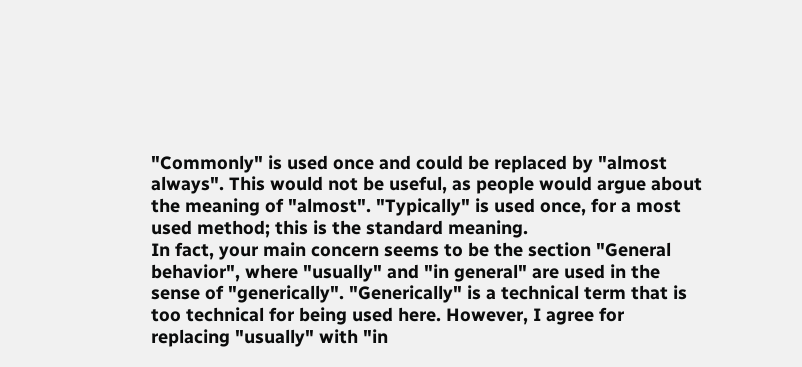"Commonly" is used once and could be replaced by "almost always". This would not be useful, as people would argue about the meaning of "almost". "Typically" is used once, for a most used method; this is the standard meaning.
In fact, your main concern seems to be the section "General behavior", where "usually" and "in general" are used in the sense of "generically". "Generically" is a technical term that is too technical for being used here. However, I agree for replacing "usually" with "in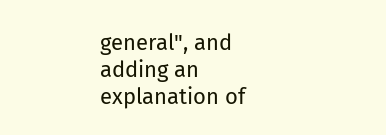general", and adding an explanation of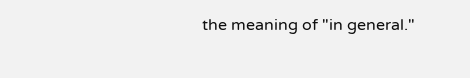the meaning of "in general."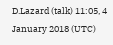D.Lazard (talk) 11:05, 4 January 2018 (UTC)